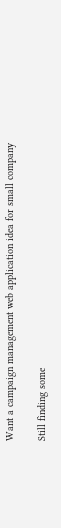Want a campaign management web application idea for small company

Still finding some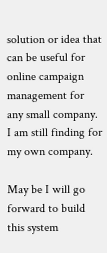solution or idea that can be useful for online campaign management for any small company. I am still finding for my own company.

May be I will go forward to build this system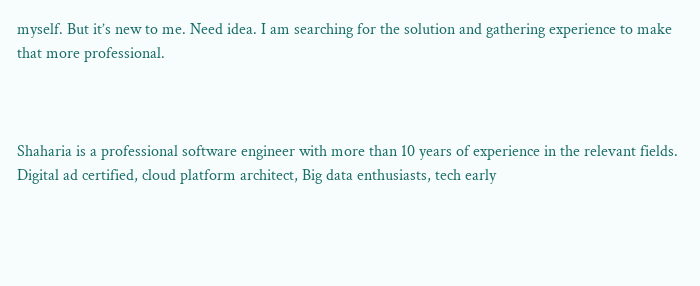myself. But it’s new to me. Need idea. I am searching for the solution and gathering experience to make that more professional.



Shaharia is a professional software engineer with more than 10 years of experience in the relevant fields. Digital ad certified, cloud platform architect, Big data enthusiasts, tech early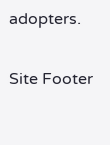adopters.

Site Footer